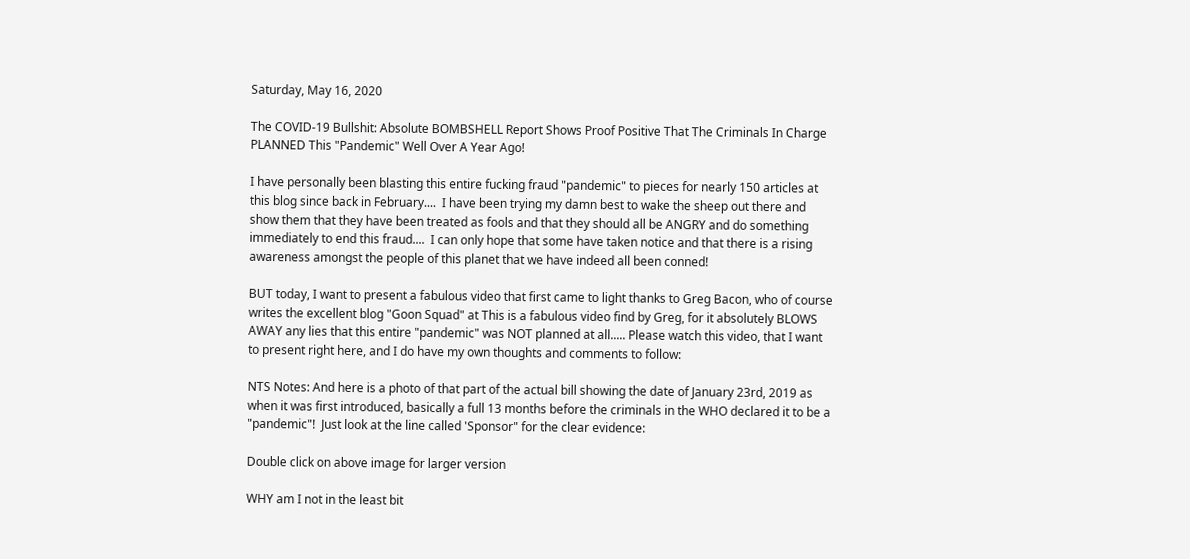Saturday, May 16, 2020

The COVID-19 Bullshit: Absolute BOMBSHELL Report Shows Proof Positive That The Criminals In Charge PLANNED This "Pandemic" Well Over A Year Ago!

I have personally been blasting this entire fucking fraud "pandemic" to pieces for nearly 150 articles at this blog since back in February....  I have been trying my damn best to wake the sheep out there and show them that they have been treated as fools and that they should all be ANGRY and do something immediately to end this fraud....  I can only hope that some have taken notice and that there is a rising awareness amongst the people of this planet that we have indeed all been conned!

BUT today, I want to present a fabulous video that first came to light thanks to Greg Bacon, who of course writes the excellent blog "Goon Squad" at This is a fabulous video find by Greg, for it absolutely BLOWS AWAY any lies that this entire "pandemic" was NOT planned at all..... Please watch this video, that I want to present right here, and I do have my own thoughts and comments to follow:

NTS Notes: And here is a photo of that part of the actual bill showing the date of January 23rd, 2019 as when it was first introduced, basically a full 13 months before the criminals in the WHO declared it to be a "pandemic"!  Just look at the line called 'Sponsor" for the clear evidence:

Double click on above image for larger version

WHY am I not in the least bit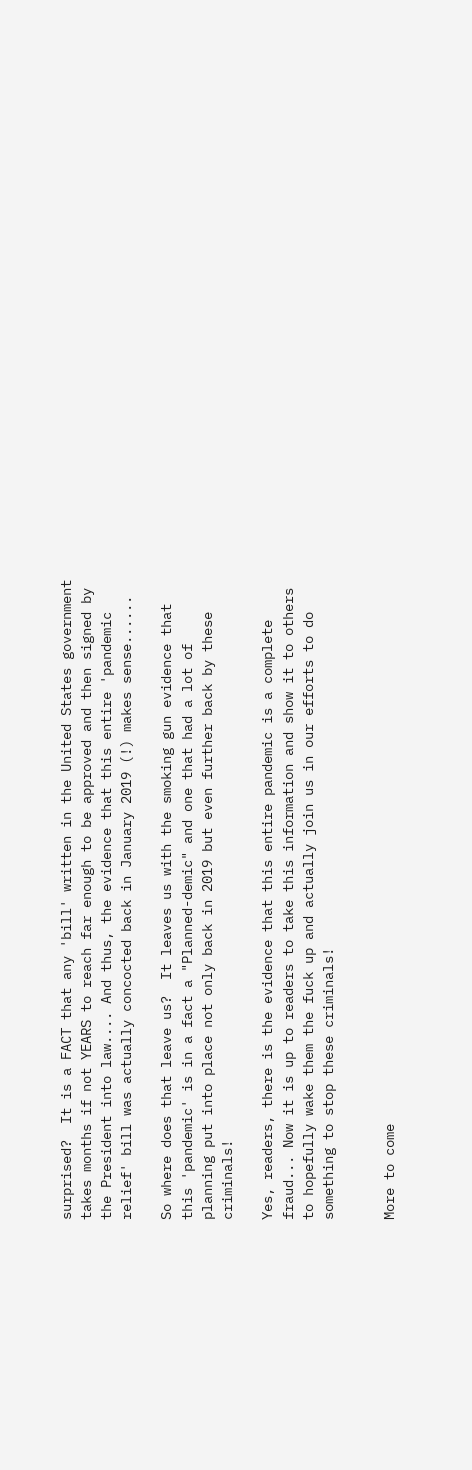surprised?  It is a FACT that any 'bill' written in the United States government takes months if not YEARS to reach far enough to be approved and then signed by the President into law.... And thus, the evidence that this entire 'pandemic relief' bill was actually concocted back in January 2019 (!) makes sense......

So where does that leave us?  It leaves us with the smoking gun evidence that this 'pandemic' is in a fact a "Planned-demic" and one that had a lot of planning put into place not only back in 2019 but even further back by these criminals!

Yes, readers, there is the evidence that this entire pandemic is a complete fraud... Now it is up to readers to take this information and show it to others to hopefully wake them the fuck up and actually join us in our efforts to do something to stop these criminals!


More to come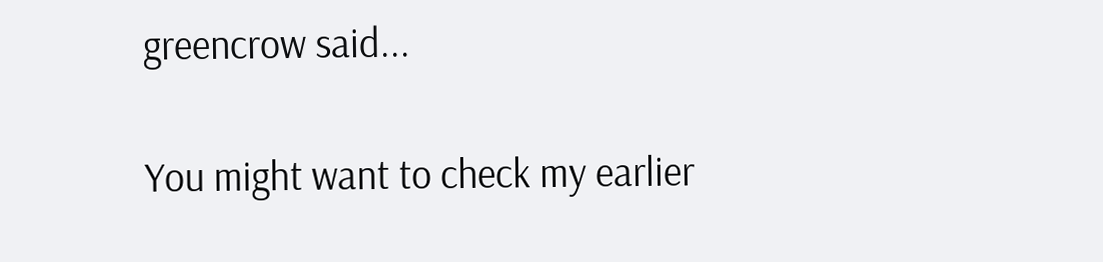greencrow said...

You might want to check my earlier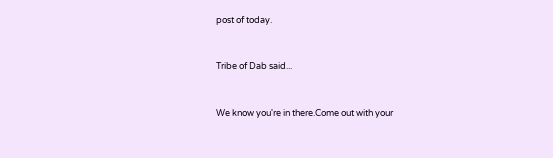post of today.


Tribe of Dab said...


We know you're in there.Come out with your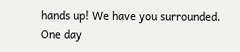hands up! We have you surrounded.
One day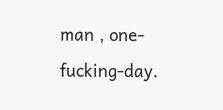man , one-fucking-day.